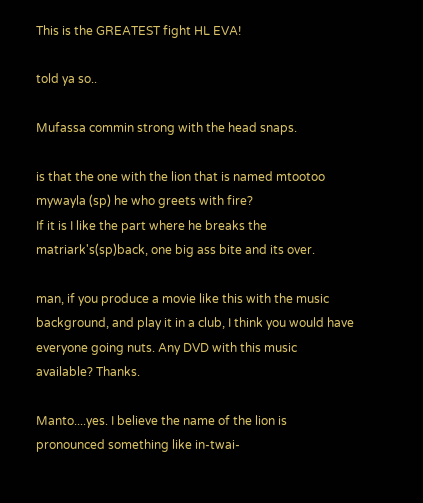This is the GREATEST fight HL EVA!

told ya so..

Mufassa commin strong with the head snaps.

is that the one with the lion that is named mtootoo mywayla (sp) he who greets with fire?
If it is I like the part where he breaks the matriark's(sp)back, one big ass bite and its over.

man, if you produce a movie like this with the music background, and play it in a club, I think you would have everyone going nuts. Any DVD with this music available? Thanks.

Manto....yes. I believe the name of the lion is pronounced something like in-twai-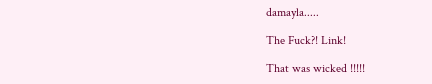damayla.....

The Fuck?! Link!

That was wicked !!!!!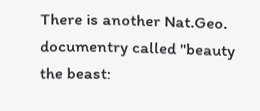There is another Nat.Geo. documentry called "beauty the beast: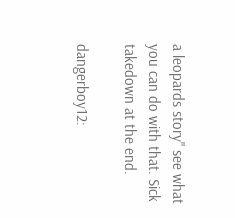a leopards story" see what you can do with that. Sick takedown at the end.

dangerboy12: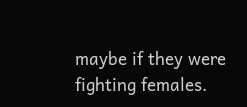maybe if they were fighting females.